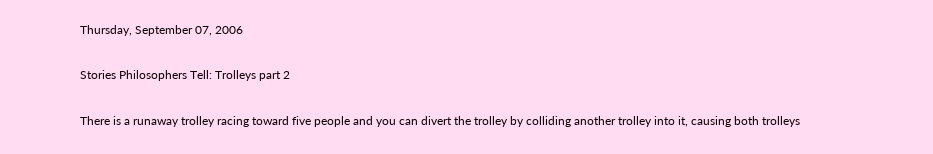Thursday, September 07, 2006

Stories Philosophers Tell: Trolleys part 2

There is a runaway trolley racing toward five people and you can divert the trolley by colliding another trolley into it, causing both trolleys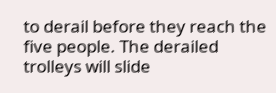to derail before they reach the five people. The derailed trolleys will slide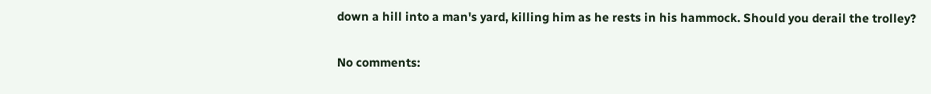down a hill into a man's yard, killing him as he rests in his hammock. Should you derail the trolley?

No comments: